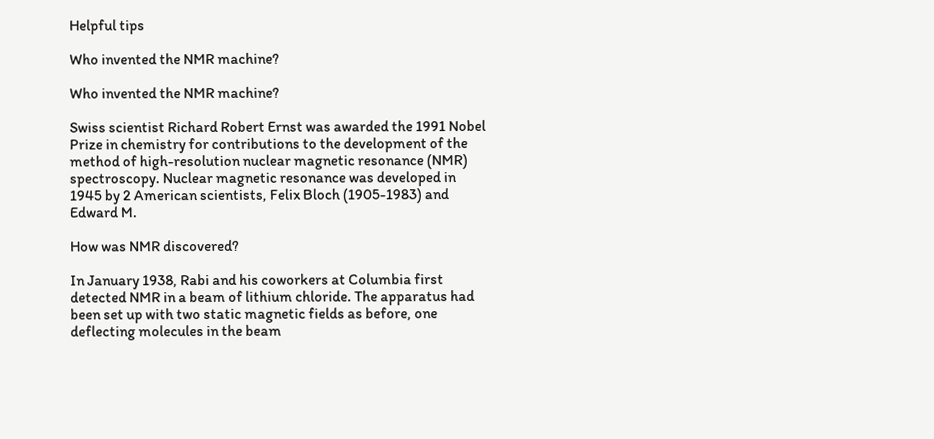Helpful tips

Who invented the NMR machine?

Who invented the NMR machine?

Swiss scientist Richard Robert Ernst was awarded the 1991 Nobel Prize in chemistry for contributions to the development of the method of high-resolution nuclear magnetic resonance (NMR) spectroscopy. Nuclear magnetic resonance was developed in 1945 by 2 American scientists, Felix Bloch (1905-1983) and Edward M.

How was NMR discovered?

In January 1938, Rabi and his coworkers at Columbia first detected NMR in a beam of lithium chloride. The apparatus had been set up with two static magnetic fields as before, one deflecting molecules in the beam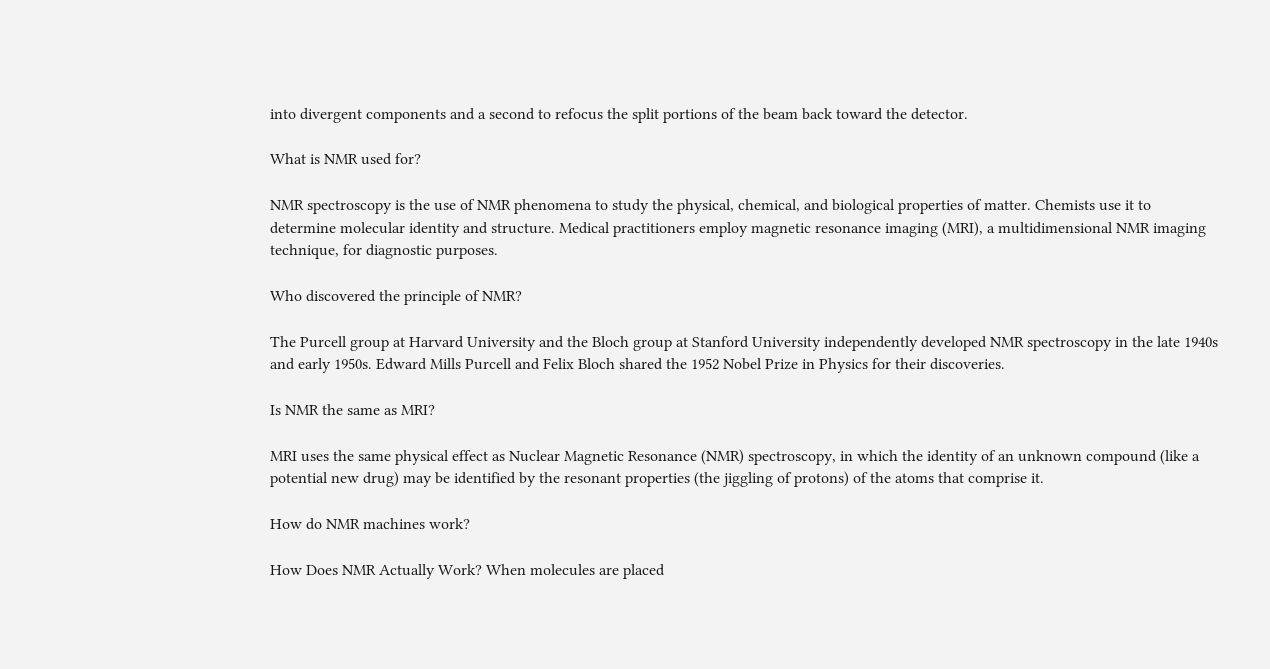into divergent components and a second to refocus the split portions of the beam back toward the detector.

What is NMR used for?

NMR spectroscopy is the use of NMR phenomena to study the physical, chemical, and biological properties of matter. Chemists use it to determine molecular identity and structure. Medical practitioners employ magnetic resonance imaging (MRI), a multidimensional NMR imaging technique, for diagnostic purposes.

Who discovered the principle of NMR?

The Purcell group at Harvard University and the Bloch group at Stanford University independently developed NMR spectroscopy in the late 1940s and early 1950s. Edward Mills Purcell and Felix Bloch shared the 1952 Nobel Prize in Physics for their discoveries.

Is NMR the same as MRI?

MRI uses the same physical effect as Nuclear Magnetic Resonance (NMR) spectroscopy, in which the identity of an unknown compound (like a potential new drug) may be identified by the resonant properties (the jiggling of protons) of the atoms that comprise it.

How do NMR machines work?

How Does NMR Actually Work? When molecules are placed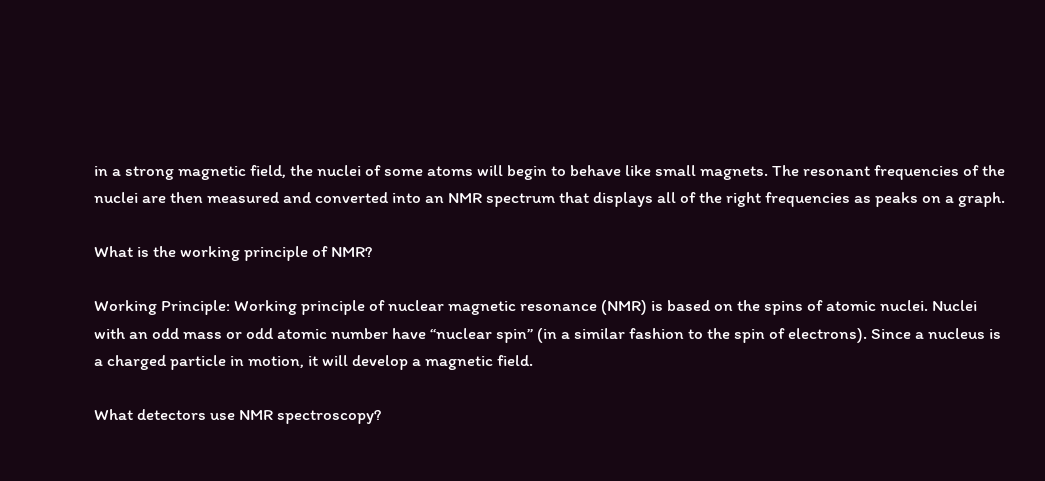in a strong magnetic field, the nuclei of some atoms will begin to behave like small magnets. The resonant frequencies of the nuclei are then measured and converted into an NMR spectrum that displays all of the right frequencies as peaks on a graph.

What is the working principle of NMR?

Working Principle: Working principle of nuclear magnetic resonance (NMR) is based on the spins of atomic nuclei. Nuclei with an odd mass or odd atomic number have “nuclear spin” (in a similar fashion to the spin of electrons). Since a nucleus is a charged particle in motion, it will develop a magnetic field.

What detectors use NMR spectroscopy?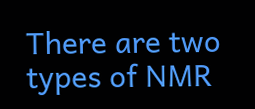There are two types of NMR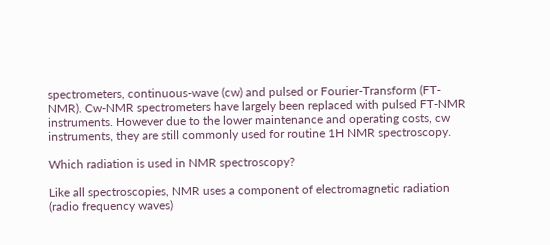spectrometers, continuous-wave (cw) and pulsed or Fourier-Transform (FT-NMR). Cw-NMR spectrometers have largely been replaced with pulsed FT-NMR instruments. However due to the lower maintenance and operating costs, cw instruments, they are still commonly used for routine 1H NMR spectroscopy.

Which radiation is used in NMR spectroscopy?

Like all spectroscopies, NMR uses a component of electromagnetic radiation (radio frequency waves)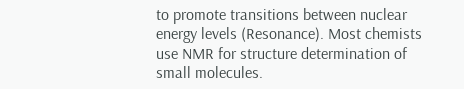to promote transitions between nuclear energy levels (Resonance). Most chemists use NMR for structure determination of small molecules.